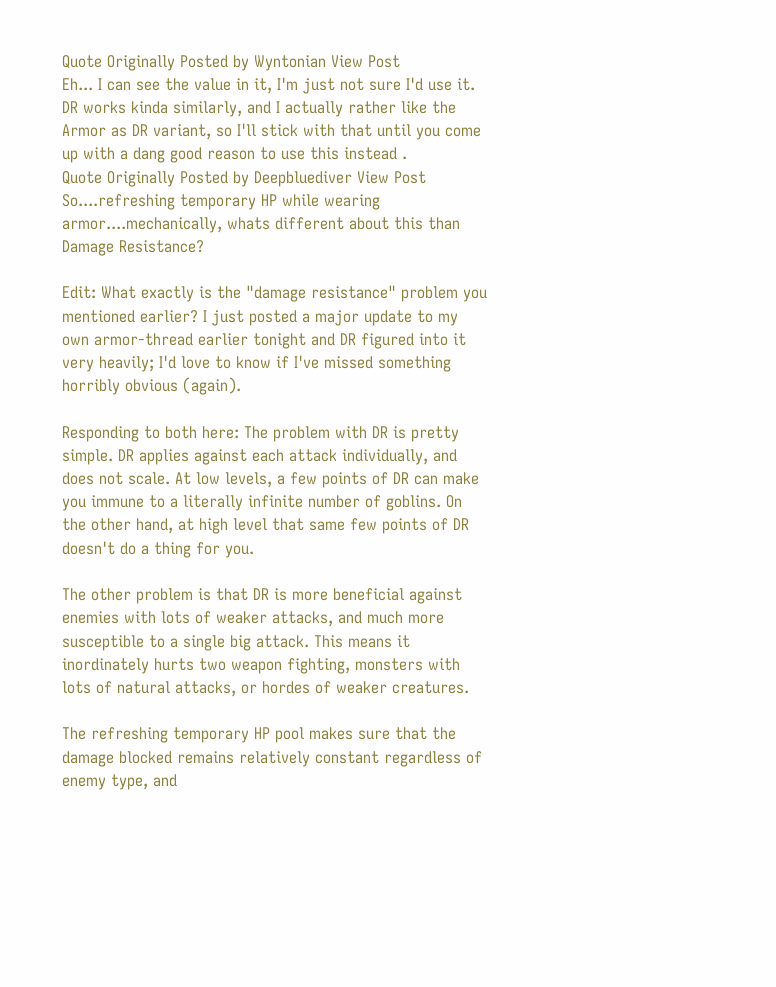Quote Originally Posted by Wyntonian View Post
Eh... I can see the value in it, I'm just not sure I'd use it. DR works kinda similarly, and I actually rather like the Armor as DR variant, so I'll stick with that until you come up with a dang good reason to use this instead .
Quote Originally Posted by Deepbluediver View Post
So....refreshing temporary HP while wearing armor....mechanically, whats different about this than Damage Resistance?

Edit: What exactly is the "damage resistance" problem you mentioned earlier? I just posted a major update to my own armor-thread earlier tonight and DR figured into it very heavily; I'd love to know if I've missed something horribly obvious (again).

Responding to both here: The problem with DR is pretty simple. DR applies against each attack individually, and does not scale. At low levels, a few points of DR can make you immune to a literally infinite number of goblins. On the other hand, at high level that same few points of DR doesn't do a thing for you.

The other problem is that DR is more beneficial against enemies with lots of weaker attacks, and much more susceptible to a single big attack. This means it inordinately hurts two weapon fighting, monsters with lots of natural attacks, or hordes of weaker creatures.

The refreshing temporary HP pool makes sure that the damage blocked remains relatively constant regardless of enemy type, and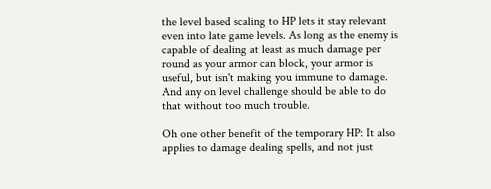the level based scaling to HP lets it stay relevant even into late game levels. As long as the enemy is capable of dealing at least as much damage per round as your armor can block, your armor is useful, but isn't making you immune to damage. And any on level challenge should be able to do that without too much trouble.

Oh one other benefit of the temporary HP: It also applies to damage dealing spells, and not just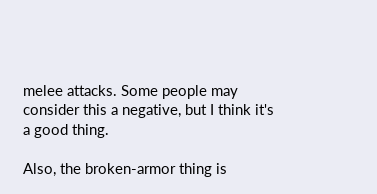melee attacks. Some people may consider this a negative, but I think it's a good thing.

Also, the broken-armor thing is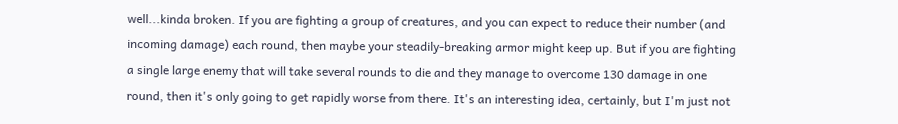well...kinda broken. If you are fighting a group of creatures, and you can expect to reduce their number (and incoming damage) each round, then maybe your steadily-breaking armor might keep up. But if you are fighting a single large enemy that will take several rounds to die and they manage to overcome 130 damage in one round, then it's only going to get rapidly worse from there. It's an interesting idea, certainly, but I'm just not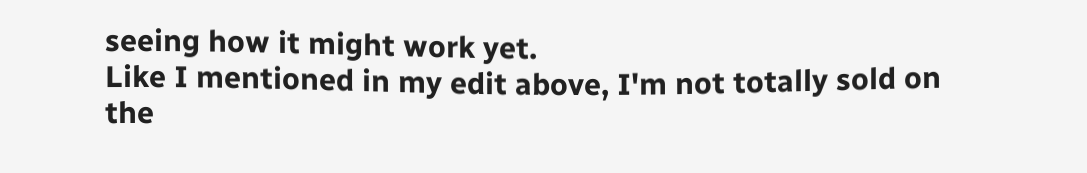seeing how it might work yet.
Like I mentioned in my edit above, I'm not totally sold on the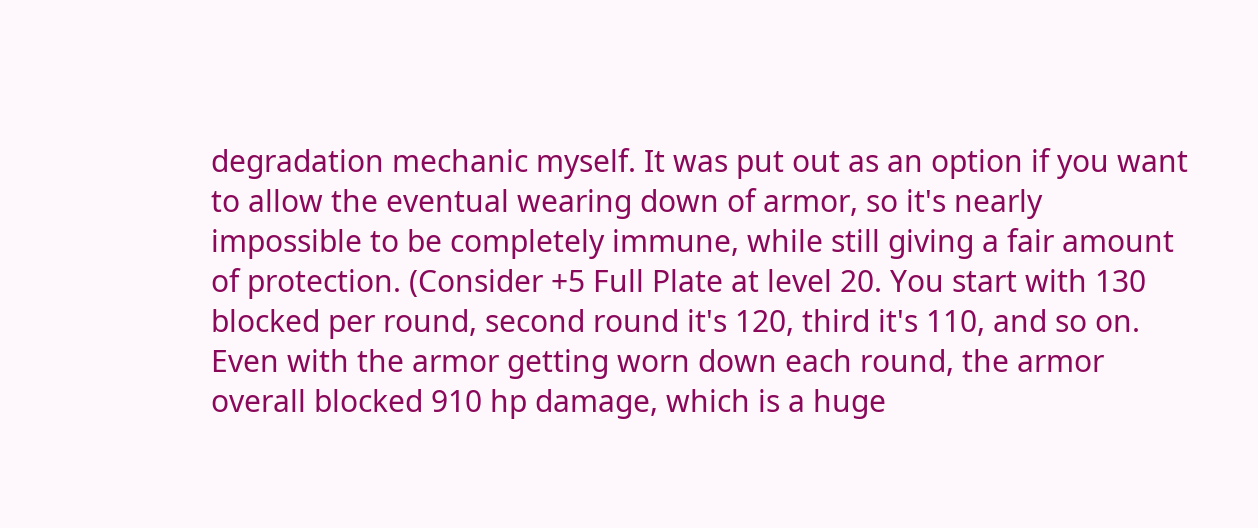degradation mechanic myself. It was put out as an option if you want to allow the eventual wearing down of armor, so it's nearly impossible to be completely immune, while still giving a fair amount of protection. (Consider +5 Full Plate at level 20. You start with 130 blocked per round, second round it's 120, third it's 110, and so on. Even with the armor getting worn down each round, the armor overall blocked 910 hp damage, which is a huge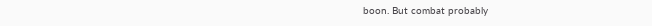boon. But combat probably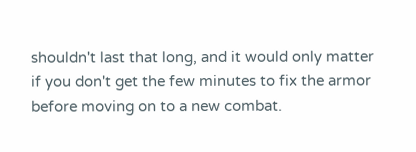shouldn't last that long, and it would only matter if you don't get the few minutes to fix the armor before moving on to a new combat.